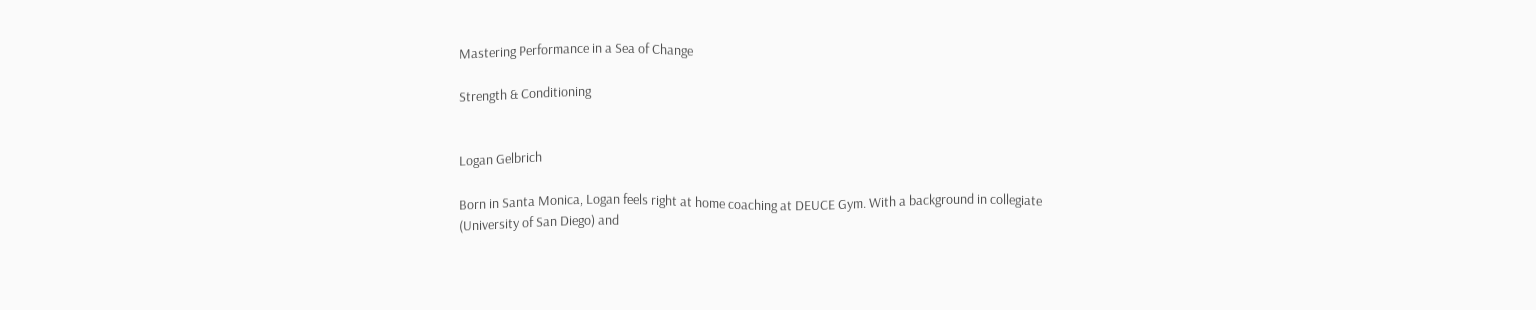Mastering Performance in a Sea of Change

Strength & Conditioning


Logan Gelbrich

Born in Santa Monica, Logan feels right at home coaching at DEUCE Gym. With a background in collegiate (University of San Diego) and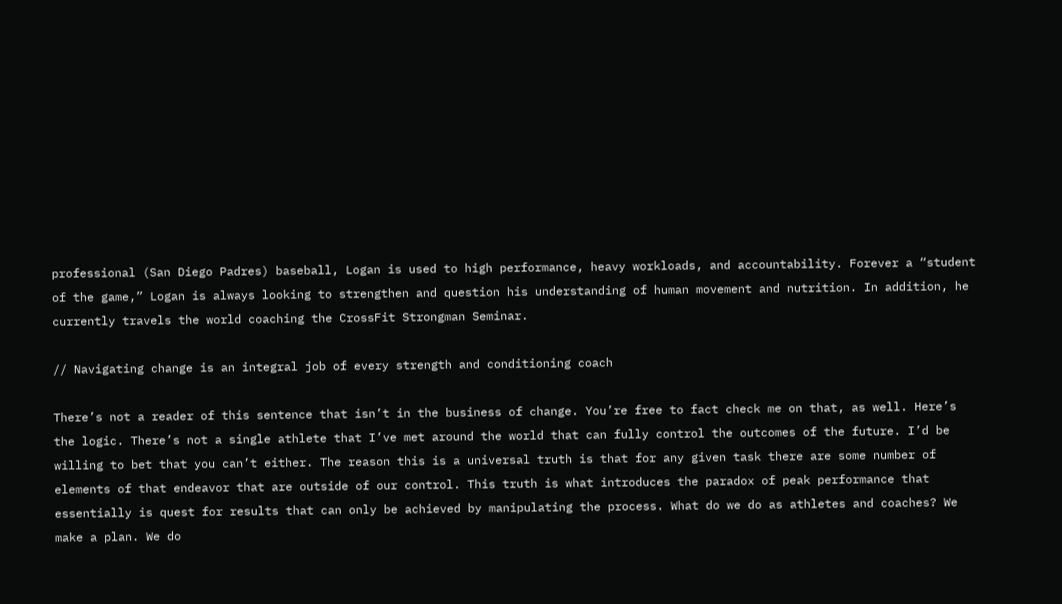professional (San Diego Padres) baseball, Logan is used to high performance, heavy workloads, and accountability. Forever a “student of the game,” Logan is always looking to strengthen and question his understanding of human movement and nutrition. In addition, he currently travels the world coaching the CrossFit Strongman Seminar.

// Navigating change is an integral job of every strength and conditioning coach

There’s not a reader of this sentence that isn’t in the business of change. You’re free to fact check me on that, as well. Here’s the logic. There’s not a single athlete that I’ve met around the world that can fully control the outcomes of the future. I’d be willing to bet that you can’t either. The reason this is a universal truth is that for any given task there are some number of elements of that endeavor that are outside of our control. This truth is what introduces the paradox of peak performance that essentially is quest for results that can only be achieved by manipulating the process. What do we do as athletes and coaches? We make a plan. We do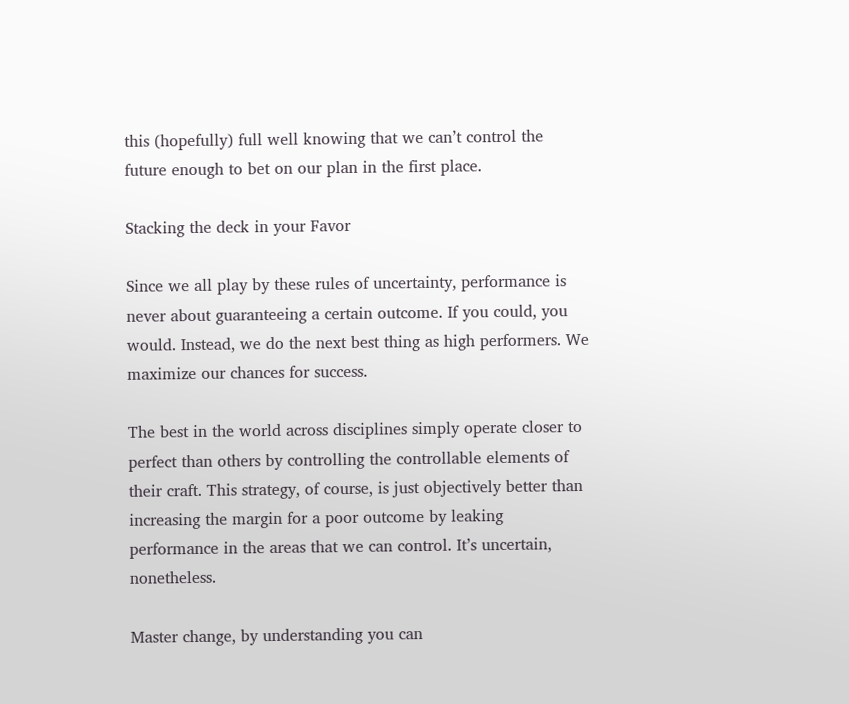this (hopefully) full well knowing that we can’t control the future enough to bet on our plan in the first place.

Stacking the deck in your Favor

Since we all play by these rules of uncertainty, performance is never about guaranteeing a certain outcome. If you could, you would. Instead, we do the next best thing as high performers. We maximize our chances for success.

The best in the world across disciplines simply operate closer to perfect than others by controlling the controllable elements of their craft. This strategy, of course, is just objectively better than increasing the margin for a poor outcome by leaking performance in the areas that we can control. It’s uncertain, nonetheless.

Master change, by understanding you can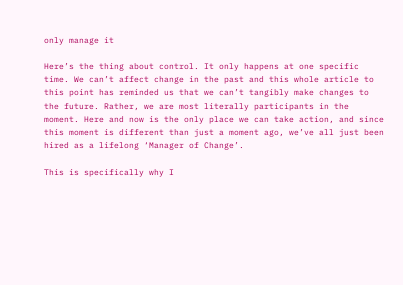only manage it

Here’s the thing about control. It only happens at one specific time. We can’t affect change in the past and this whole article to this point has reminded us that we can’t tangibly make changes to the future. Rather, we are most literally participants in the moment. Here and now is the only place we can take action, and since this moment is different than just a moment ago, we’ve all just been hired as a lifelong ‘Manager of Change’.

This is specifically why I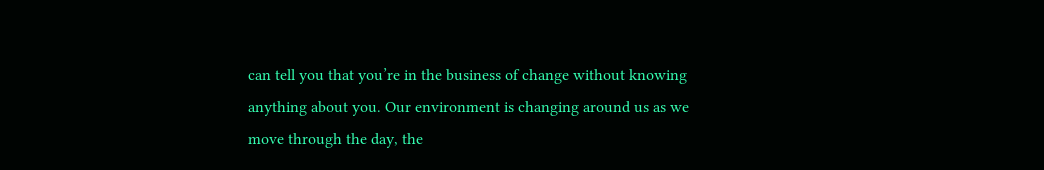can tell you that you’re in the business of change without knowing anything about you. Our environment is changing around us as we move through the day, the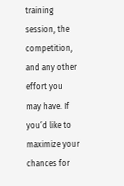training session, the competition, and any other effort you may have. If you’d like to maximize your chances for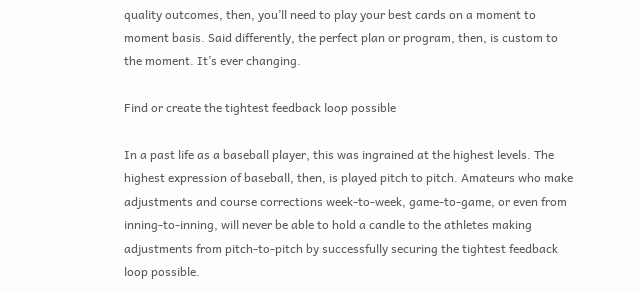quality outcomes, then, you’ll need to play your best cards on a moment to moment basis. Said differently, the perfect plan or program, then, is custom to the moment. It’s ever changing.

Find or create the tightest feedback loop possible

In a past life as a baseball player, this was ingrained at the highest levels. The highest expression of baseball, then, is played pitch to pitch. Amateurs who make adjustments and course corrections week-to-week, game-to-game, or even from inning-to-inning, will never be able to hold a candle to the athletes making adjustments from pitch-to-pitch by successfully securing the tightest feedback loop possible.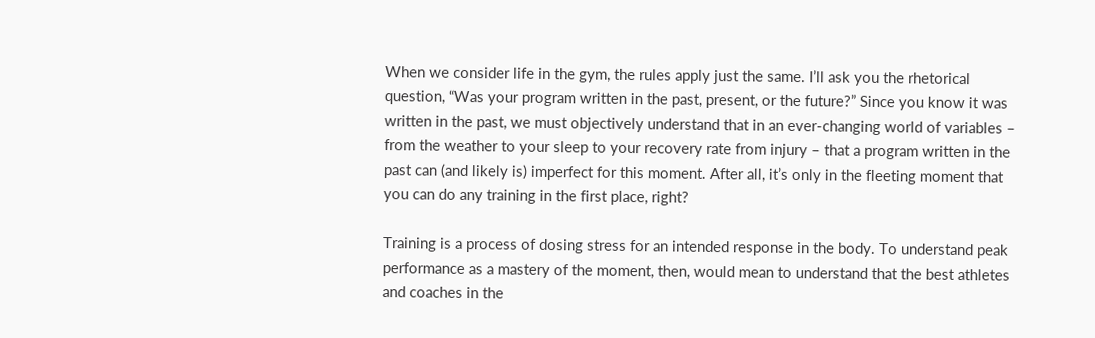When we consider life in the gym, the rules apply just the same. I’ll ask you the rhetorical question, “Was your program written in the past, present, or the future?” Since you know it was written in the past, we must objectively understand that in an ever-changing world of variables – from the weather to your sleep to your recovery rate from injury – that a program written in the past can (and likely is) imperfect for this moment. After all, it’s only in the fleeting moment that you can do any training in the first place, right?

Training is a process of dosing stress for an intended response in the body. To understand peak performance as a mastery of the moment, then, would mean to understand that the best athletes and coaches in the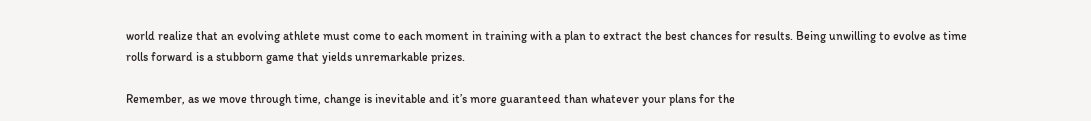world realize that an evolving athlete must come to each moment in training with a plan to extract the best chances for results. Being unwilling to evolve as time rolls forward is a stubborn game that yields unremarkable prizes.

Remember, as we move through time, change is inevitable and it’s more guaranteed than whatever your plans for the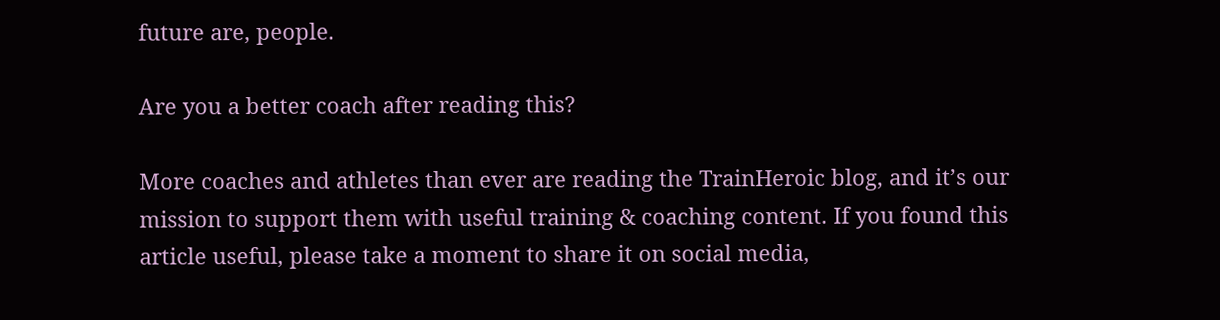future are, people.

Are you a better coach after reading this?

More coaches and athletes than ever are reading the TrainHeroic blog, and it’s our mission to support them with useful training & coaching content. If you found this article useful, please take a moment to share it on social media,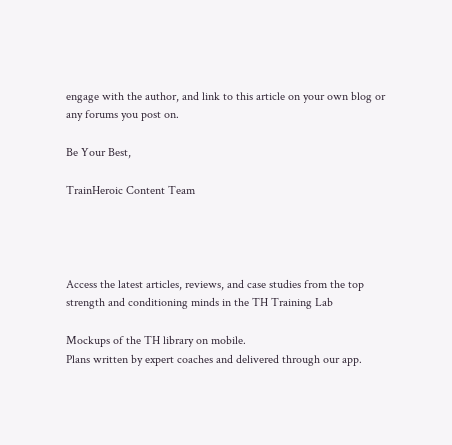engage with the author, and link to this article on your own blog or any forums you post on.

Be Your Best,

TrainHeroic Content Team




Access the latest articles, reviews, and case studies from the top strength and conditioning minds in the TH Training Lab

Mockups of the TH library on mobile.
Plans written by expert coaches and delivered through our app.